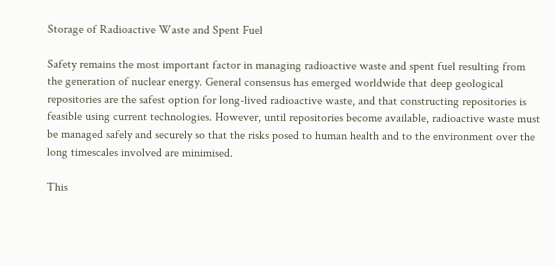Storage of Radioactive Waste and Spent Fuel

Safety remains the most important factor in managing radioactive waste and spent fuel resulting from the generation of nuclear energy. General consensus has emerged worldwide that deep geological repositories are the safest option for long-lived radioactive waste, and that constructing repositories is feasible using current technologies. However, until repositories become available, radioactive waste must be managed safely and securely so that the risks posed to human health and to the environment over the long timescales involved are minimised.

This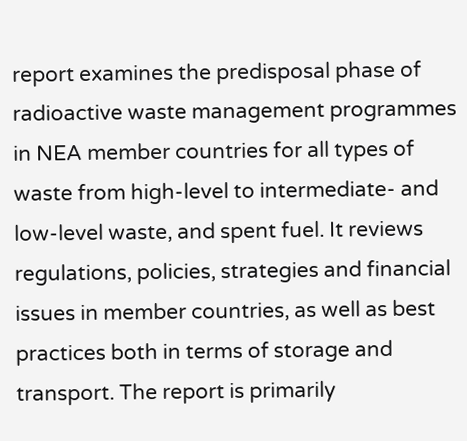report examines the predisposal phase of radioactive waste management programmes in NEA member countries for all types of waste from high-level to intermediate- and low-level waste, and spent fuel. It reviews regulations, policies, strategies and financial issues in member countries, as well as best practices both in terms of storage and transport. The report is primarily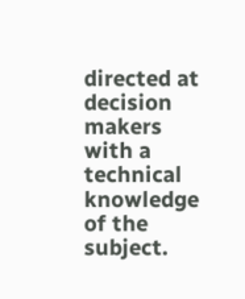directed at decision makers with a technical knowledge of the subject.